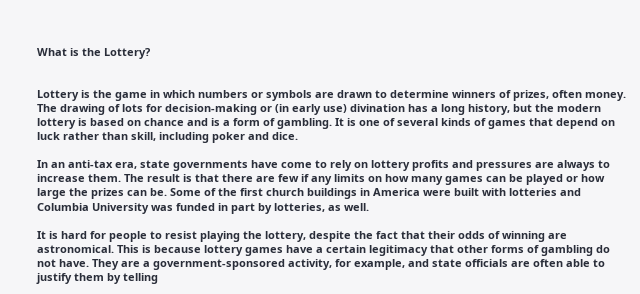What is the Lottery?


Lottery is the game in which numbers or symbols are drawn to determine winners of prizes, often money. The drawing of lots for decision-making or (in early use) divination has a long history, but the modern lottery is based on chance and is a form of gambling. It is one of several kinds of games that depend on luck rather than skill, including poker and dice.

In an anti-tax era, state governments have come to rely on lottery profits and pressures are always to increase them. The result is that there are few if any limits on how many games can be played or how large the prizes can be. Some of the first church buildings in America were built with lotteries and Columbia University was funded in part by lotteries, as well.

It is hard for people to resist playing the lottery, despite the fact that their odds of winning are astronomical. This is because lottery games have a certain legitimacy that other forms of gambling do not have. They are a government-sponsored activity, for example, and state officials are often able to justify them by telling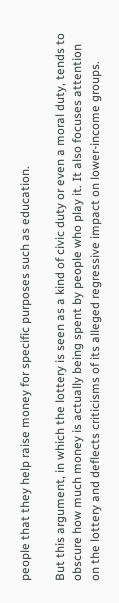people that they help raise money for specific purposes such as education.

But this argument, in which the lottery is seen as a kind of civic duty or even a moral duty, tends to obscure how much money is actually being spent by people who play it. It also focuses attention on the lottery and deflects criticisms of its alleged regressive impact on lower-income groups.